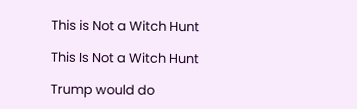This is Not a Witch Hunt

This Is Not a Witch Hunt

Trump would do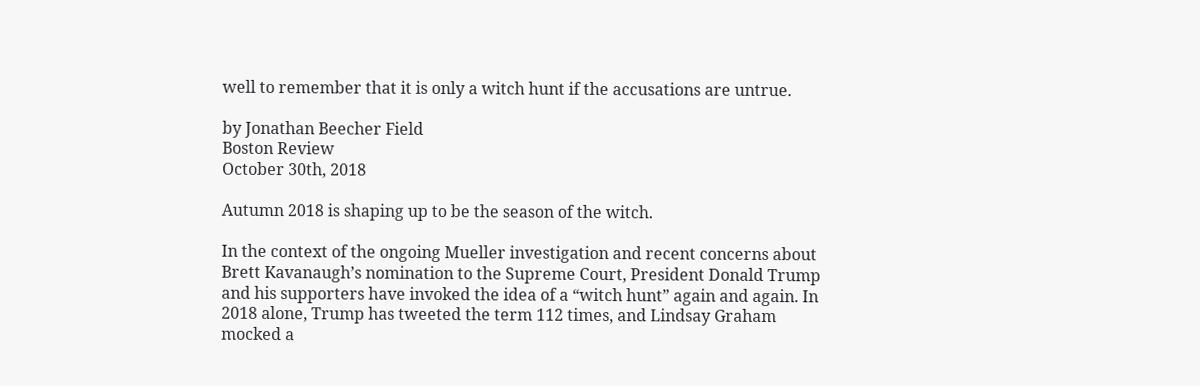well to remember that it is only a witch hunt if the accusations are untrue.

by Jonathan Beecher Field
Boston Review
October 30th, 2018

Autumn 2018 is shaping up to be the season of the witch.

In the context of the ongoing Mueller investigation and recent concerns about Brett Kavanaugh’s nomination to the Supreme Court, President Donald Trump and his supporters have invoked the idea of a “witch hunt” again and again. In 2018 alone, Trump has tweeted the term 112 times, and Lindsay Graham mocked a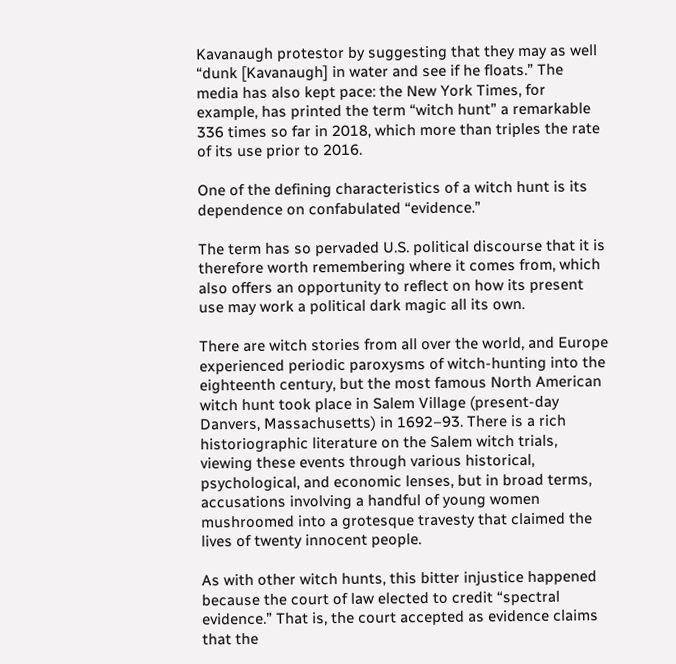Kavanaugh protestor by suggesting that they may as well “dunk [Kavanaugh] in water and see if he floats.” The media has also kept pace: the New York Times, for example, has printed the term “witch hunt” a remarkable 336 times so far in 2018, which more than triples the rate of its use prior to 2016.

One of the defining characteristics of a witch hunt is its dependence on confabulated “evidence.”

The term has so pervaded U.S. political discourse that it is therefore worth remembering where it comes from, which also offers an opportunity to reflect on how its present use may work a political dark magic all its own.

There are witch stories from all over the world, and Europe experienced periodic paroxysms of witch-hunting into the eighteenth century, but the most famous North American witch hunt took place in Salem Village (present-day Danvers, Massachusetts) in 1692–93. There is a rich historiographic literature on the Salem witch trials, viewing these events through various historical, psychological, and economic lenses, but in broad terms, accusations involving a handful of young women mushroomed into a grotesque travesty that claimed the lives of twenty innocent people.

As with other witch hunts, this bitter injustice happened because the court of law elected to credit “spectral evidence.” That is, the court accepted as evidence claims that the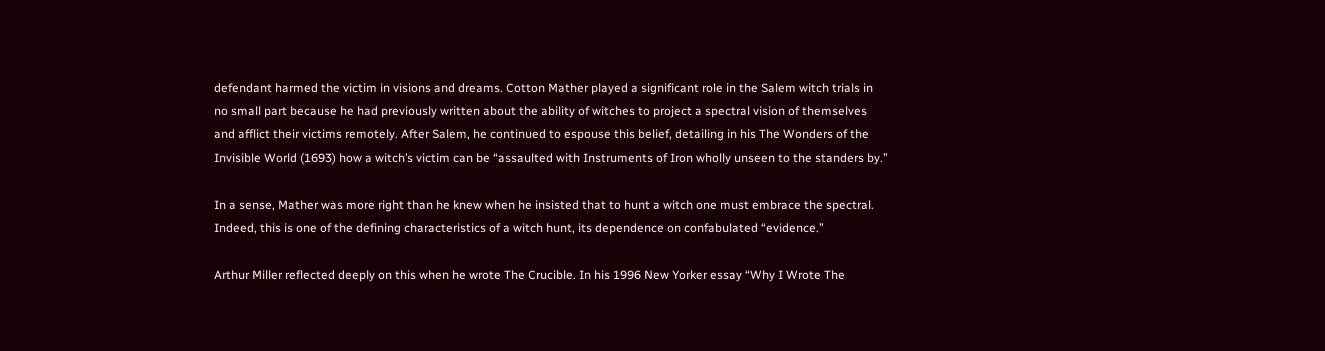defendant harmed the victim in visions and dreams. Cotton Mather played a significant role in the Salem witch trials in no small part because he had previously written about the ability of witches to project a spectral vision of themselves and afflict their victims remotely. After Salem, he continued to espouse this belief, detailing in his The Wonders of the Invisible World (1693) how a witch’s victim can be “assaulted with Instruments of Iron wholly unseen to the standers by.”

In a sense, Mather was more right than he knew when he insisted that to hunt a witch one must embrace the spectral. Indeed, this is one of the defining characteristics of a witch hunt, its dependence on confabulated “evidence.”

Arthur Miller reflected deeply on this when he wrote The Crucible. In his 1996 New Yorker essay “Why I Wrote The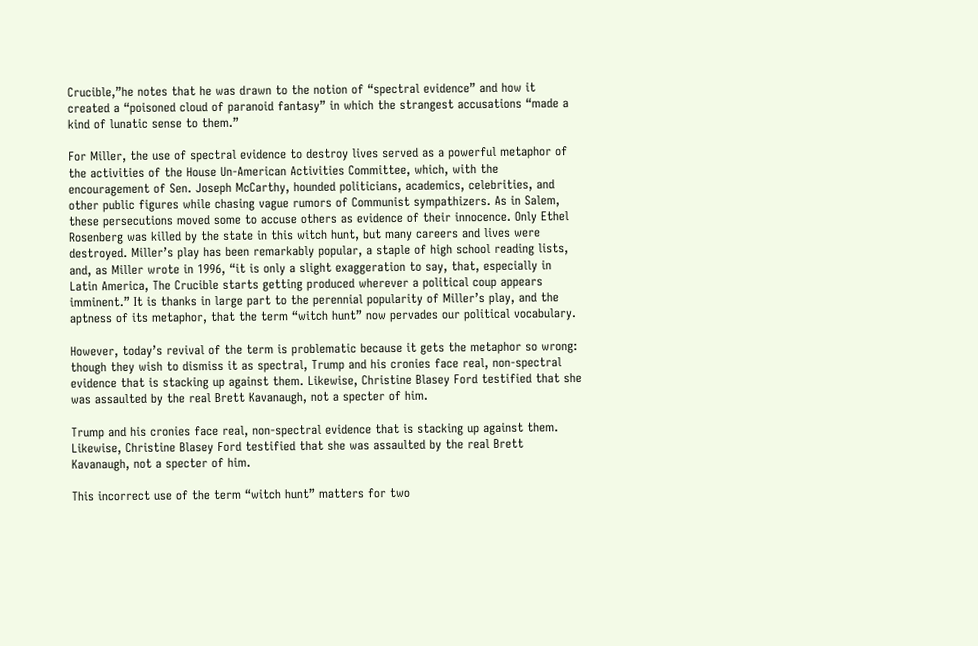Crucible,”he notes that he was drawn to the notion of “spectral evidence” and how it created a “poisoned cloud of paranoid fantasy” in which the strangest accusations “made a kind of lunatic sense to them.”

For Miller, the use of spectral evidence to destroy lives served as a powerful metaphor of the activities of the House Un-American Activities Committee, which, with the encouragement of Sen. Joseph McCarthy, hounded politicians, academics, celebrities, and other public figures while chasing vague rumors of Communist sympathizers. As in Salem, these persecutions moved some to accuse others as evidence of their innocence. Only Ethel Rosenberg was killed by the state in this witch hunt, but many careers and lives were destroyed. Miller’s play has been remarkably popular, a staple of high school reading lists, and, as Miller wrote in 1996, “it is only a slight exaggeration to say, that, especially in Latin America, The Crucible starts getting produced wherever a political coup appears imminent.” It is thanks in large part to the perennial popularity of Miller’s play, and the aptness of its metaphor, that the term “witch hunt” now pervades our political vocabulary.

However, today’s revival of the term is problematic because it gets the metaphor so wrong: though they wish to dismiss it as spectral, Trump and his cronies face real, non-spectral evidence that is stacking up against them. Likewise, Christine Blasey Ford testified that she was assaulted by the real Brett Kavanaugh, not a specter of him.

Trump and his cronies face real, non-spectral evidence that is stacking up against them. Likewise, Christine Blasey Ford testified that she was assaulted by the real Brett Kavanaugh, not a specter of him.

This incorrect use of the term “witch hunt” matters for two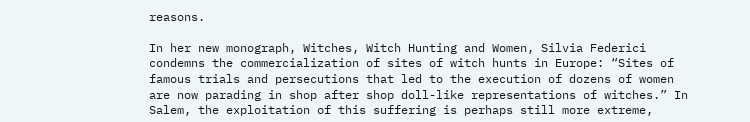reasons.

In her new monograph, Witches, Witch Hunting and Women, Silvia Federici condemns the commercialization of sites of witch hunts in Europe: “Sites of famous trials and persecutions that led to the execution of dozens of women are now parading in shop after shop doll-like representations of witches.” In Salem, the exploitation of this suffering is perhaps still more extreme,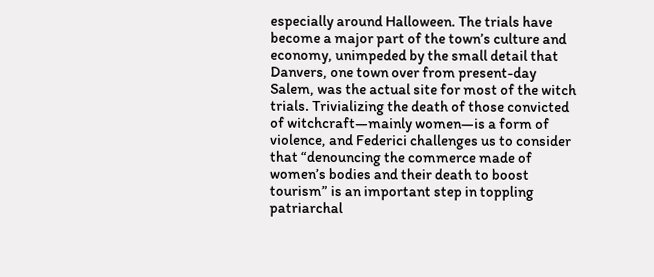especially around Halloween. The trials have become a major part of the town’s culture and economy, unimpeded by the small detail that Danvers, one town over from present-day Salem, was the actual site for most of the witch trials. Trivializing the death of those convicted of witchcraft—mainly women—is a form of violence, and Federici challenges us to consider that “denouncing the commerce made of women’s bodies and their death to boost tourism” is an important step in toppling patriarchal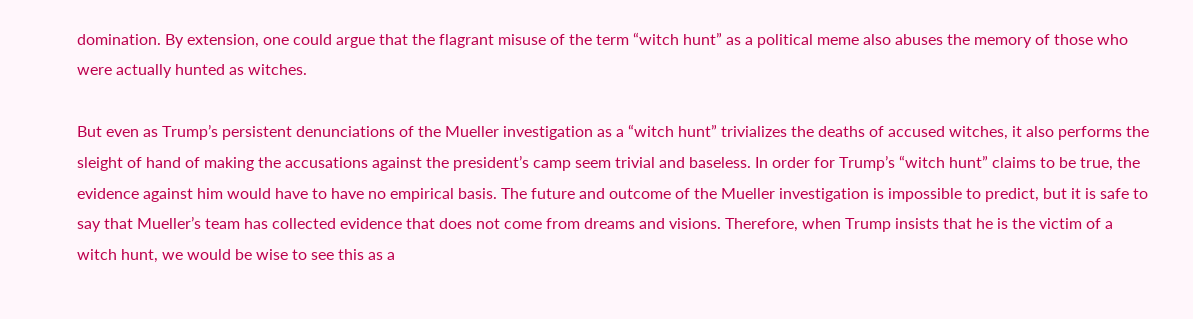domination. By extension, one could argue that the flagrant misuse of the term “witch hunt” as a political meme also abuses the memory of those who were actually hunted as witches.

But even as Trump’s persistent denunciations of the Mueller investigation as a “witch hunt” trivializes the deaths of accused witches, it also performs the sleight of hand of making the accusations against the president’s camp seem trivial and baseless. In order for Trump’s “witch hunt” claims to be true, the evidence against him would have to have no empirical basis. The future and outcome of the Mueller investigation is impossible to predict, but it is safe to say that Mueller’s team has collected evidence that does not come from dreams and visions. Therefore, when Trump insists that he is the victim of a witch hunt, we would be wise to see this as a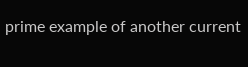prime example of another current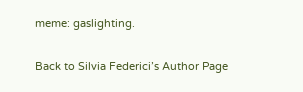meme: gaslighting.

Back to Silvia Federici’s Author Page